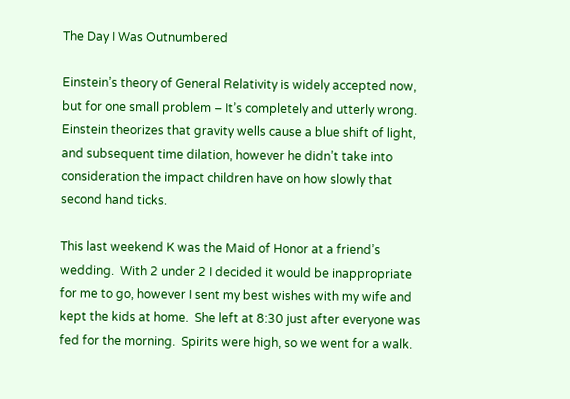The Day I Was Outnumbered

Einstein’s theory of General Relativity is widely accepted now, but for one small problem – It’s completely and utterly wrong.  Einstein theorizes that gravity wells cause a blue shift of light, and subsequent time dilation, however he didn’t take into consideration the impact children have on how slowly that second hand ticks.

This last weekend K was the Maid of Honor at a friend’s wedding.  With 2 under 2 I decided it would be inappropriate for me to go, however I sent my best wishes with my wife and kept the kids at home.  She left at 8:30 just after everyone was fed for the morning.  Spirits were high, so we went for a walk.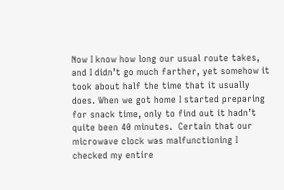Now I know how long our usual route takes, and I didn’t go much farther, yet somehow it took about half the time that it usually does. When we got home I started preparing for snack time, only to find out it hadn’t quite been 40 minutes.  Certain that our microwave clock was malfunctioning I checked my entire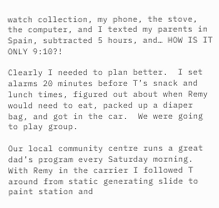watch collection, my phone, the stove, the computer, and I texted my parents in Spain, subtracted 5 hours, and… HOW IS IT ONLY 9:10?!

Clearly I needed to plan better.  I set alarms 20 minutes before T’s snack and lunch times, figured out about when Remy would need to eat, packed up a diaper bag, and got in the car.  We were going to play group.

Our local community centre runs a great dad’s program every Saturday morning.  With Remy in the carrier I followed T around from static generating slide to paint station and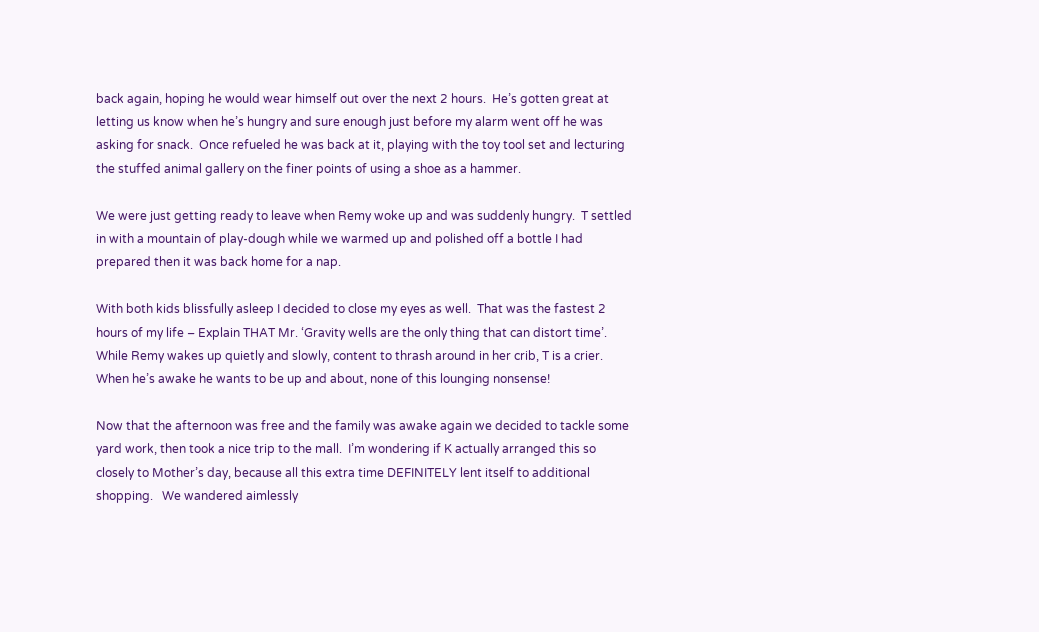back again, hoping he would wear himself out over the next 2 hours.  He’s gotten great at letting us know when he’s hungry and sure enough just before my alarm went off he was asking for snack.  Once refueled he was back at it, playing with the toy tool set and lecturing the stuffed animal gallery on the finer points of using a shoe as a hammer.

We were just getting ready to leave when Remy woke up and was suddenly hungry.  T settled in with a mountain of play-dough while we warmed up and polished off a bottle I had prepared then it was back home for a nap.

With both kids blissfully asleep I decided to close my eyes as well.  That was the fastest 2 hours of my life – Explain THAT Mr. ‘Gravity wells are the only thing that can distort time’.  While Remy wakes up quietly and slowly, content to thrash around in her crib, T is a crier.  When he’s awake he wants to be up and about, none of this lounging nonsense!

Now that the afternoon was free and the family was awake again we decided to tackle some yard work, then took a nice trip to the mall.  I’m wondering if K actually arranged this so closely to Mother’s day, because all this extra time DEFINITELY lent itself to additional shopping.   We wandered aimlessly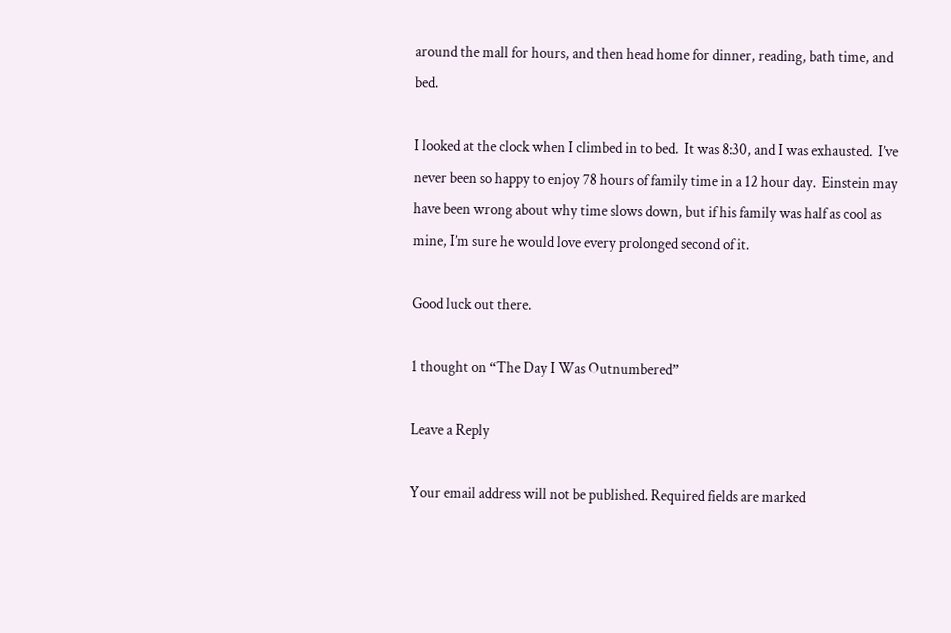around the mall for hours, and then head home for dinner, reading, bath time, and bed.

I looked at the clock when I climbed in to bed.  It was 8:30, and I was exhausted.  I’ve never been so happy to enjoy 78 hours of family time in a 12 hour day.  Einstein may have been wrong about why time slows down, but if his family was half as cool as mine, I’m sure he would love every prolonged second of it.

Good luck out there.

1 thought on “The Day I Was Outnumbered”

Leave a Reply

Your email address will not be published. Required fields are marked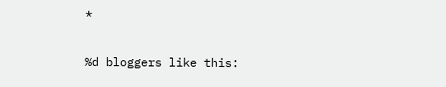*

%d bloggers like this: